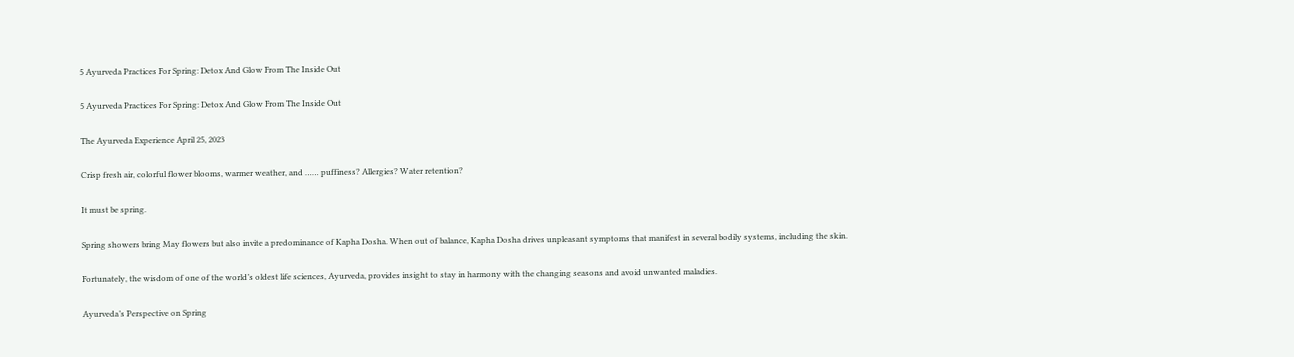5 Ayurveda Practices For Spring: Detox And Glow From The Inside Out

5 Ayurveda Practices For Spring: Detox And Glow From The Inside Out

The Ayurveda Experience April 25, 2023

Crisp fresh air, colorful flower blooms, warmer weather, and …… puffiness? Allergies? Water retention?

It must be spring.

Spring showers bring May flowers but also invite a predominance of Kapha Dosha. When out of balance, Kapha Dosha drives unpleasant symptoms that manifest in several bodily systems, including the skin.

Fortunately, the wisdom of one of the world’s oldest life sciences, Ayurveda, provides insight to stay in harmony with the changing seasons and avoid unwanted maladies.

Ayurveda’s Perspective on Spring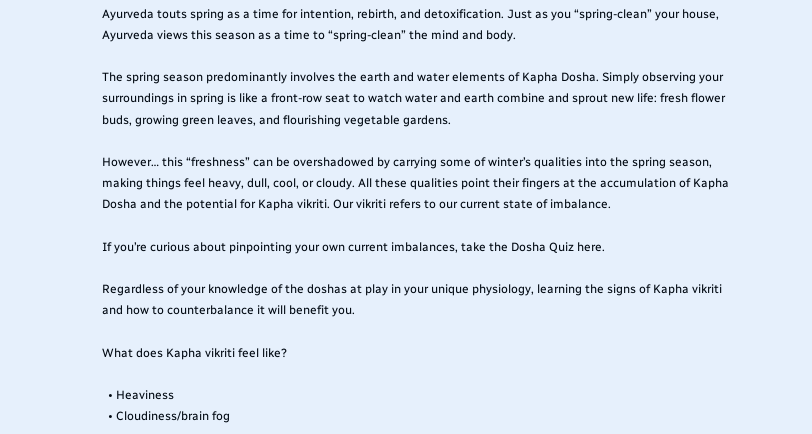Ayurveda touts spring as a time for intention, rebirth, and detoxification. Just as you “spring-clean” your house, Ayurveda views this season as a time to “spring-clean” the mind and body.

The spring season predominantly involves the earth and water elements of Kapha Dosha. Simply observing your surroundings in spring is like a front-row seat to watch water and earth combine and sprout new life: fresh flower buds, growing green leaves, and flourishing vegetable gardens.

However… this “freshness” can be overshadowed by carrying some of winter’s qualities into the spring season, making things feel heavy, dull, cool, or cloudy. All these qualities point their fingers at the accumulation of Kapha Dosha and the potential for Kapha vikriti. Our vikriti refers to our current state of imbalance.

If you’re curious about pinpointing your own current imbalances, take the Dosha Quiz here.

Regardless of your knowledge of the doshas at play in your unique physiology, learning the signs of Kapha vikriti and how to counterbalance it will benefit you.

What does Kapha vikriti feel like?

  • Heaviness
  • Cloudiness/brain fog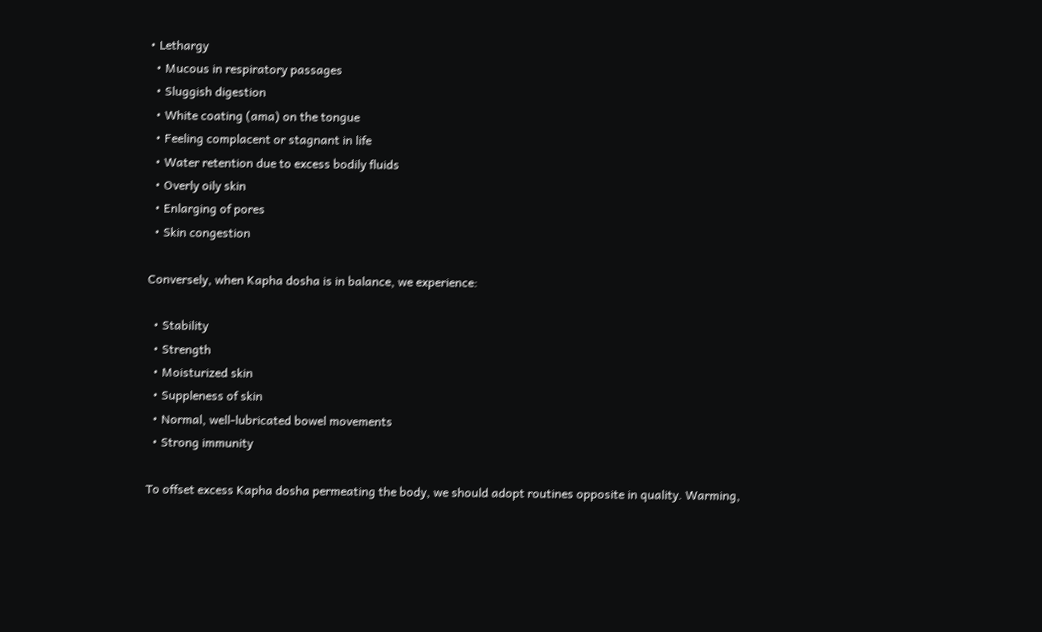• Lethargy
  • Mucous in respiratory passages
  • Sluggish digestion
  • White coating (ama) on the tongue
  • Feeling complacent or stagnant in life
  • Water retention due to excess bodily fluids
  • Overly oily skin
  • Enlarging of pores
  • Skin congestion

Conversely, when Kapha dosha is in balance, we experience:

  • Stability
  • Strength
  • Moisturized skin
  • Suppleness of skin
  • Normal, well-lubricated bowel movements
  • Strong immunity

To offset excess Kapha dosha permeating the body, we should adopt routines opposite in quality. Warming,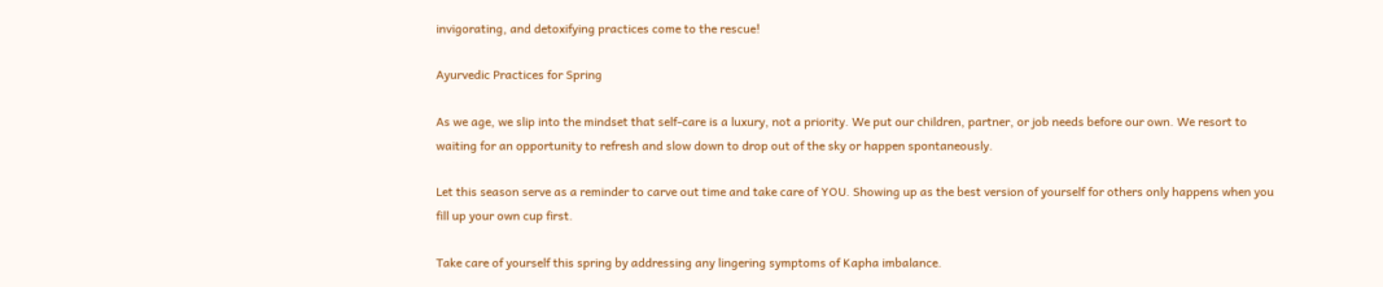invigorating, and detoxifying practices come to the rescue!

Ayurvedic Practices for Spring

As we age, we slip into the mindset that self-care is a luxury, not a priority. We put our children, partner, or job needs before our own. We resort to waiting for an opportunity to refresh and slow down to drop out of the sky or happen spontaneously.

Let this season serve as a reminder to carve out time and take care of YOU. Showing up as the best version of yourself for others only happens when you fill up your own cup first.

Take care of yourself this spring by addressing any lingering symptoms of Kapha imbalance.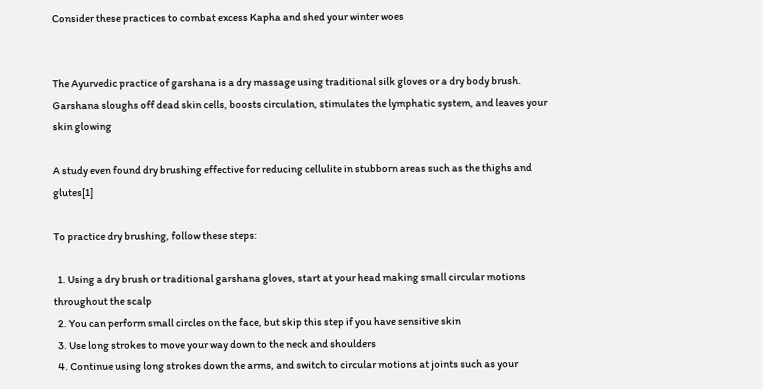Consider these practices to combat excess Kapha and shed your winter woes


The Ayurvedic practice of garshana is a dry massage using traditional silk gloves or a dry body brush. Garshana sloughs off dead skin cells, boosts circulation, stimulates the lymphatic system, and leaves your skin glowing

A study even found dry brushing effective for reducing cellulite in stubborn areas such as the thighs and glutes[1]

To practice dry brushing, follow these steps:

  1. Using a dry brush or traditional garshana gloves, start at your head making small circular motions throughout the scalp
  2. You can perform small circles on the face, but skip this step if you have sensitive skin
  3. Use long strokes to move your way down to the neck and shoulders
  4. Continue using long strokes down the arms, and switch to circular motions at joints such as your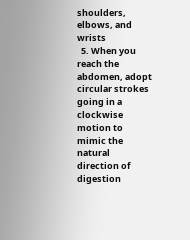shoulders, elbows, and wrists
  5. When you reach the abdomen, adopt circular strokes going in a clockwise motion to mimic the natural direction of digestion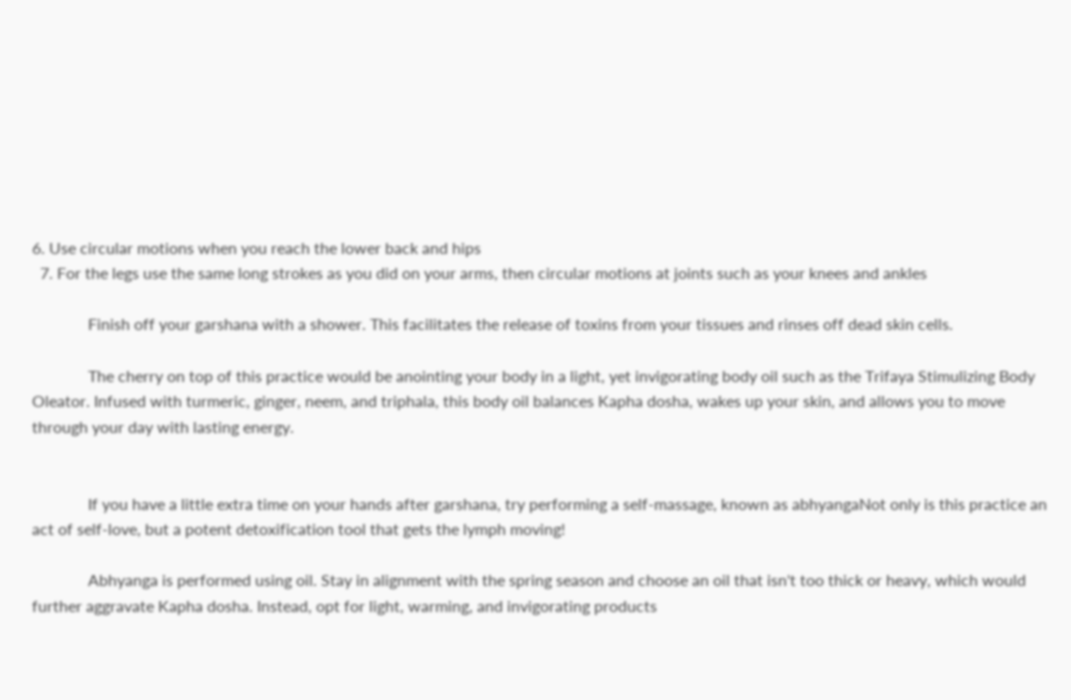6. Use circular motions when you reach the lower back and hips
  7. For the legs use the same long strokes as you did on your arms, then circular motions at joints such as your knees and ankles

              Finish off your garshana with a shower. This facilitates the release of toxins from your tissues and rinses off dead skin cells.

              The cherry on top of this practice would be anointing your body in a light, yet invigorating body oil such as the Trifaya Stimulizing Body Oleator. Infused with turmeric, ginger, neem, and triphala, this body oil balances Kapha dosha, wakes up your skin, and allows you to move through your day with lasting energy.


              If you have a little extra time on your hands after garshana, try performing a self-massage, known as abhyangaNot only is this practice an act of self-love, but a potent detoxification tool that gets the lymph moving!

              Abhyanga is performed using oil. Stay in alignment with the spring season and choose an oil that isn't too thick or heavy, which would further aggravate Kapha dosha. Instead, opt for light, warming, and invigorating products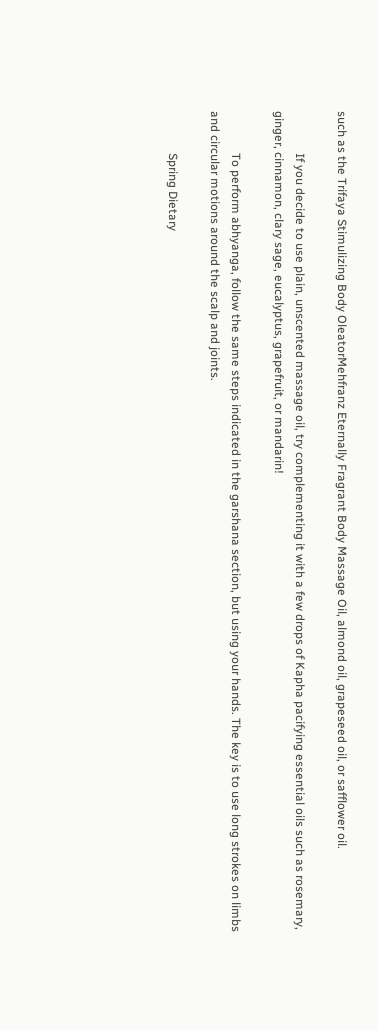such as the Trifaya Stimulizing Body OleatorMehfranz Eternally Fragrant Body Massage Oil, almond oil, grapeseed oil, or safflower oil.

              If you decide to use plain, unscented massage oil, try complementing it with a few drops of Kapha pacifying essential oils such as rosemary, ginger, cinnamon, clary sage, eucalyptus, grapefruit, or mandarin!

              To perform abhyanga, follow the same steps indicated in the garshana section, but using your hands. The key is to use long strokes on limbs and circular motions around the scalp and joints.

              Spring Dietary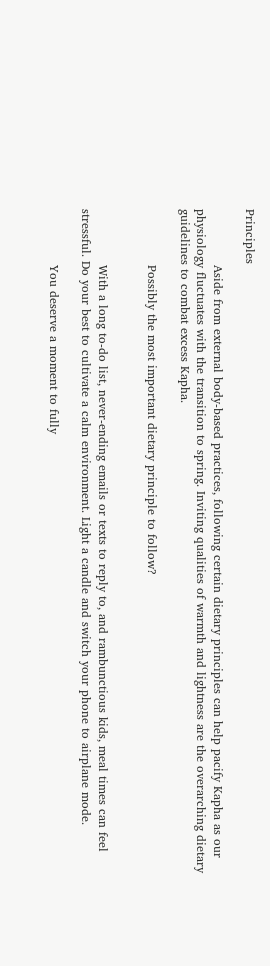Principles

              Aside from external body-based practices, following certain dietary principles can help pacify Kapha as our physiology fluctuates with the transition to spring. Inviting qualities of warmth and lightness are the overarching dietary guidelines to combat excess Kapha.

              Possibly the most important dietary principle to follow?


              With a long to-do list, never-ending emails or texts to reply to, and rambunctious kids, meal times can feel stressful. Do your best to cultivate a calm environment. Light a candle and switch your phone to airplane mode.

              You deserve a moment to fully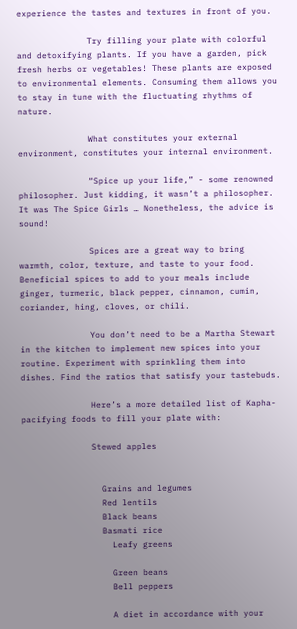experience the tastes and textures in front of you.

              Try filling your plate with colorful and detoxifying plants. If you have a garden, pick fresh herbs or vegetables! These plants are exposed to environmental elements. Consuming them allows you to stay in tune with the fluctuating rhythms of nature.

              What constitutes your external environment, constitutes your internal environment.

              “Spice up your life,” - some renowned philosopher. Just kidding, it wasn’t a philosopher. It was The Spice Girls … Nonetheless, the advice is sound!

              Spices are a great way to bring warmth, color, texture, and taste to your food. Beneficial spices to add to your meals include ginger, turmeric, black pepper, cinnamon, cumin, coriander, hing, cloves, or chili.

              You don’t need to be a Martha Stewart in the kitchen to implement new spices into your routine. Experiment with sprinkling them into dishes. Find the ratios that satisfy your tastebuds.

              Here’s a more detailed list of Kapha-pacifying foods to fill your plate with:

              Stewed apples


                Grains and legumes
                Red lentils
                Black beans
                Basmati rice
                  Leafy greens

                  Green beans
                  Bell peppers

                  A diet in accordance with your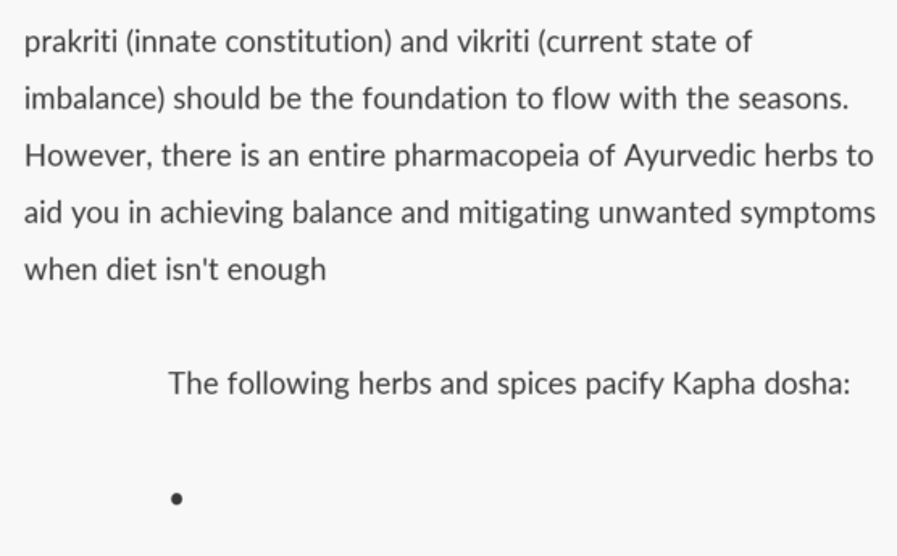prakriti (innate constitution) and vikriti (current state of imbalance) should be the foundation to flow with the seasons. However, there is an entire pharmacopeia of Ayurvedic herbs to aid you in achieving balance and mitigating unwanted symptoms when diet isn't enough

                  The following herbs and spices pacify Kapha dosha:

                  •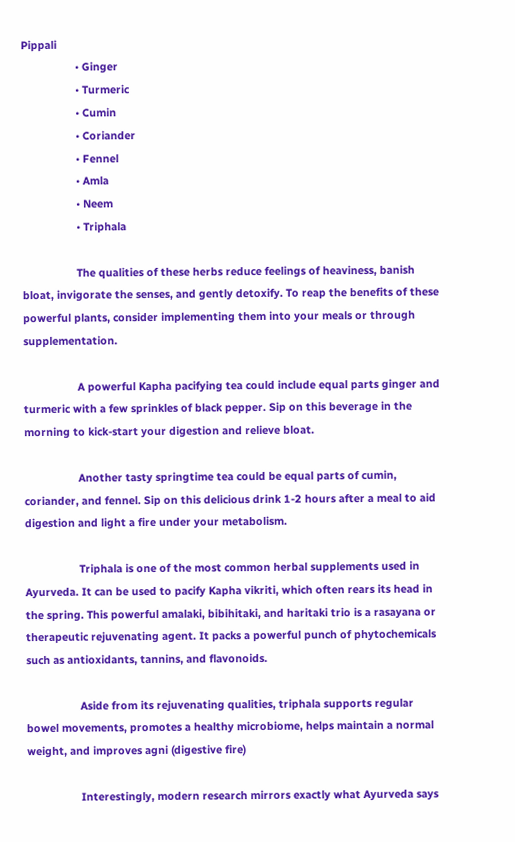Pippali
                  • Ginger
                  • Turmeric
                  • Cumin
                  • Coriander
                  • Fennel
                  • Amla
                  • Neem
                  • Triphala

                  The qualities of these herbs reduce feelings of heaviness, banish bloat, invigorate the senses, and gently detoxify. To reap the benefits of these powerful plants, consider implementing them into your meals or through supplementation.

                  A powerful Kapha pacifying tea could include equal parts ginger and turmeric with a few sprinkles of black pepper. Sip on this beverage in the morning to kick-start your digestion and relieve bloat.

                  Another tasty springtime tea could be equal parts of cumin, coriander, and fennel. Sip on this delicious drink 1-2 hours after a meal to aid digestion and light a fire under your metabolism.

                  Triphala is one of the most common herbal supplements used in Ayurveda. It can be used to pacify Kapha vikriti, which often rears its head in the spring. This powerful amalaki, bibihitaki, and haritaki trio is a rasayana or therapeutic rejuvenating agent. It packs a powerful punch of phytochemicals such as antioxidants, tannins, and flavonoids.

                  Aside from its rejuvenating qualities, triphala supports regular bowel movements, promotes a healthy microbiome, helps maintain a normal weight, and improves agni (digestive fire)

                  Interestingly, modern research mirrors exactly what Ayurveda says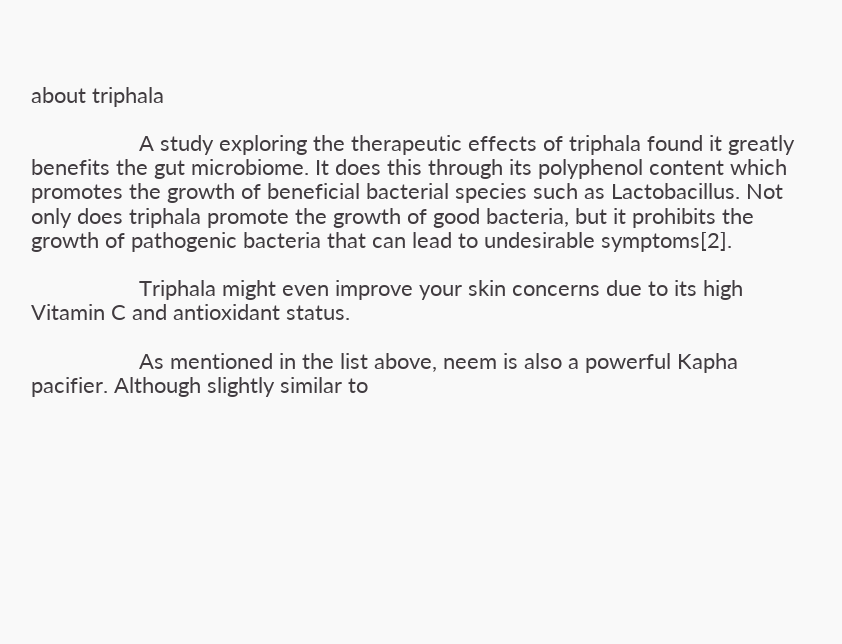about triphala

                  A study exploring the therapeutic effects of triphala found it greatly benefits the gut microbiome. It does this through its polyphenol content which promotes the growth of beneficial bacterial species such as Lactobacillus. Not only does triphala promote the growth of good bacteria, but it prohibits the growth of pathogenic bacteria that can lead to undesirable symptoms[2].

                  Triphala might even improve your skin concerns due to its high Vitamin C and antioxidant status.

                  As mentioned in the list above, neem is also a powerful Kapha pacifier. Although slightly similar to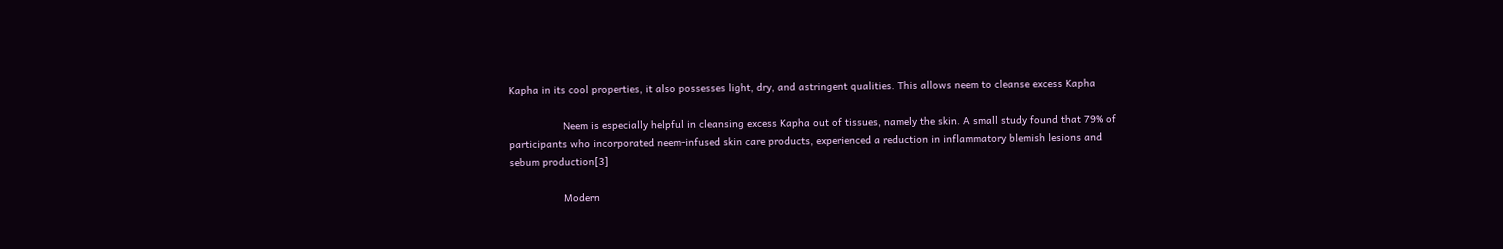Kapha in its cool properties, it also possesses light, dry, and astringent qualities. This allows neem to cleanse excess Kapha

                  Neem is especially helpful in cleansing excess Kapha out of tissues, namely the skin. A small study found that 79% of participants who incorporated neem-infused skin care products, experienced a reduction in inflammatory blemish lesions and sebum production[3]

                  Modern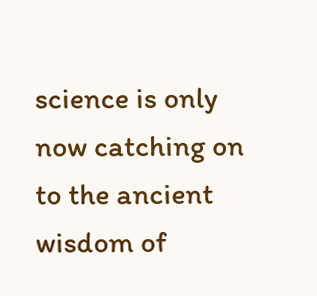science is only now catching on to the ancient wisdom of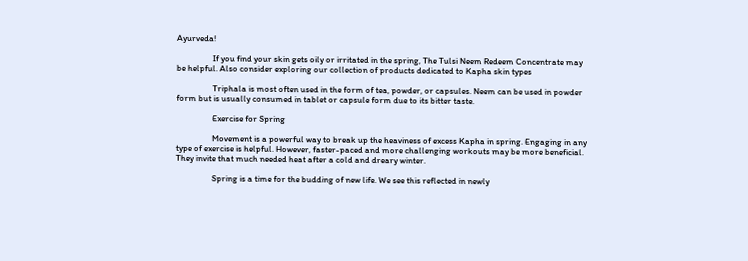Ayurveda!

                  If you find your skin gets oily or irritated in the spring, The Tulsi Neem Redeem Concentrate may be helpful. Also consider exploring our collection of products dedicated to Kapha skin types

                  Triphala is most often used in the form of tea, powder, or capsules. Neem can be used in powder form but is usually consumed in tablet or capsule form due to its bitter taste.

                  Exercise for Spring

                  Movement is a powerful way to break up the heaviness of excess Kapha in spring. Engaging in any type of exercise is helpful. However, faster-paced and more challenging workouts may be more beneficial. They invite that much needed heat after a cold and dreary winter.

                  Spring is a time for the budding of new life. We see this reflected in newly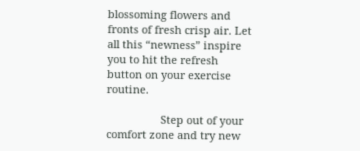blossoming flowers and fronts of fresh crisp air. Let all this “newness” inspire you to hit the refresh button on your exercise routine.

                  Step out of your comfort zone and try new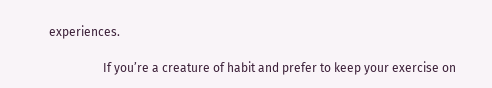experiences.

                  If you’re a creature of habit and prefer to keep your exercise on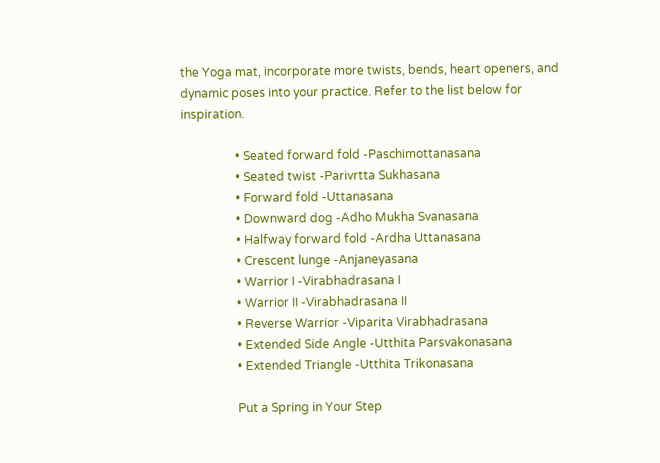the Yoga mat, incorporate more twists, bends, heart openers, and dynamic poses into your practice. Refer to the list below for inspiration.

                  • Seated forward fold -Paschimottanasana
                  • Seated twist -Parivrtta Sukhasana
                  • Forward fold -Uttanasana
                  • Downward dog -Adho Mukha Svanasana
                  • Halfway forward fold -Ardha Uttanasana
                  • Crescent lunge -Anjaneyasana
                  • Warrior I -Virabhadrasana I
                  • Warrior II -Virabhadrasana II
                  • Reverse Warrior -Viparita Virabhadrasana
                  • Extended Side Angle -Utthita Parsvakonasana
                  • Extended Triangle -Utthita Trikonasana

                  Put a Spring in Your Step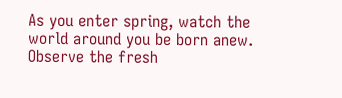As you enter spring, watch the world around you be born anew. Observe the fresh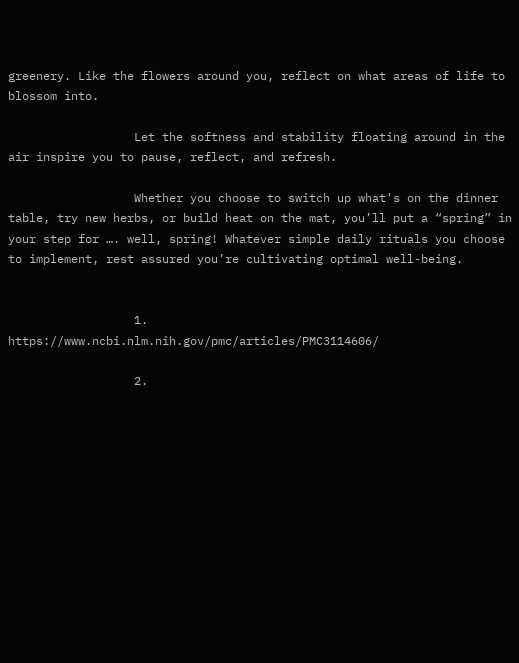greenery. Like the flowers around you, reflect on what areas of life to blossom into.

                  Let the softness and stability floating around in the air inspire you to pause, reflect, and refresh.

                  Whether you choose to switch up what's on the dinner table, try new herbs, or build heat on the mat, you’ll put a “spring” in your step for …. well, spring! Whatever simple daily rituals you choose to implement, rest assured you’re cultivating optimal well-being.


                  1. https://www.ncbi.nlm.nih.gov/pmc/articles/PMC3114606/

                  2.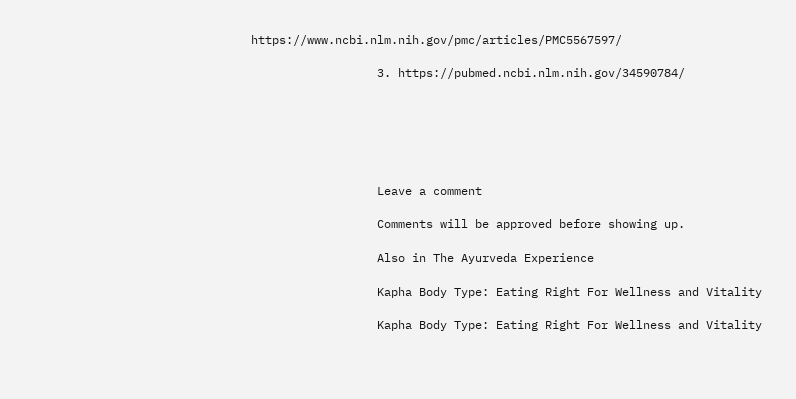https://www.ncbi.nlm.nih.gov/pmc/articles/PMC5567597/

                  3. https://pubmed.ncbi.nlm.nih.gov/34590784/






                  Leave a comment

                  Comments will be approved before showing up.

                  Also in The Ayurveda Experience

                  Kapha Body Type: Eating Right For Wellness and Vitality

                  Kapha Body Type: Eating Right For Wellness and Vitality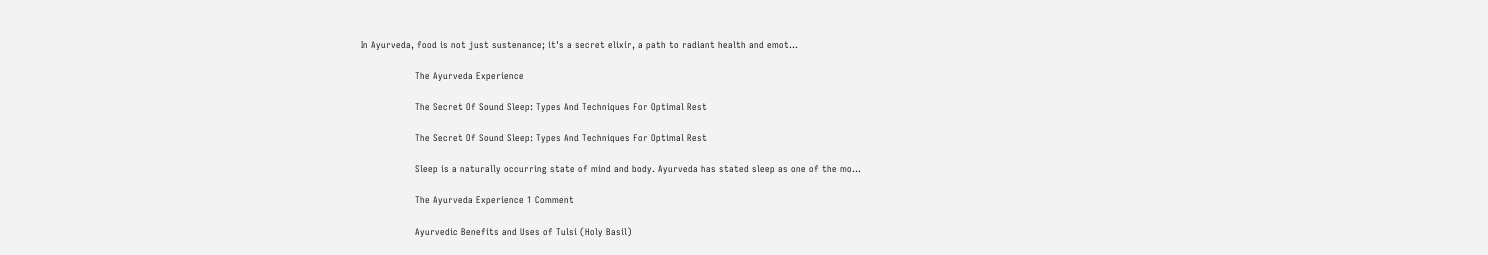In Ayurveda, food is not just sustenance; it's a secret elixir, a path to radiant health and emot...

                  The Ayurveda Experience

                  The Secret Of Sound Sleep: Types And Techniques For Optimal Rest

                  The Secret Of Sound Sleep: Types And Techniques For Optimal Rest

                  Sleep is a naturally occurring state of mind and body. Ayurveda has stated sleep as one of the mo...

                  The Ayurveda Experience 1 Comment

                  Ayurvedic Benefits and Uses of Tulsi (Holy Basil)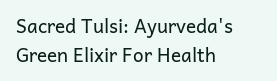Sacred Tulsi: Ayurveda's Green Elixir For Health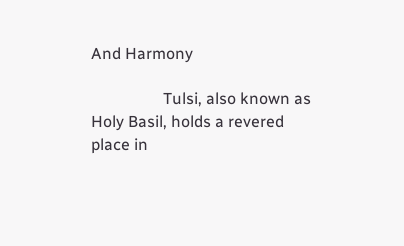And Harmony

                  Tulsi, also known as Holy Basil, holds a revered place in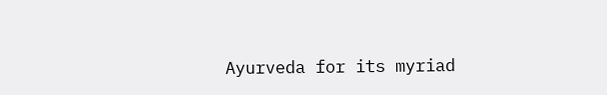Ayurveda for its myriad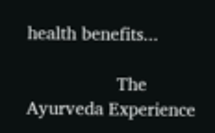health benefits...

                  The Ayurveda Experience